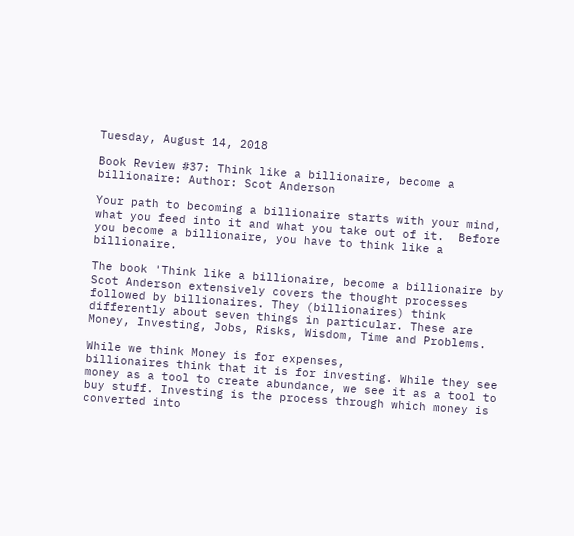Tuesday, August 14, 2018

Book Review #37: Think like a billionaire, become a billionaire: Author: Scot Anderson

Your path to becoming a billionaire starts with your mind, what you feed into it and what you take out of it.  Before you become a billionaire, you have to think like a billionaire.

The book 'Think like a billionaire, become a billionaire by Scot Anderson extensively covers the thought processes followed by billionaires. They (billionaires) think differently about seven things in particular. These are Money, Investing, Jobs, Risks, Wisdom, Time and Problems.

While we think Money is for expenses,
billionaires think that it is for investing. While they see money as a tool to create abundance, we see it as a tool to buy stuff. Investing is the process through which money is converted into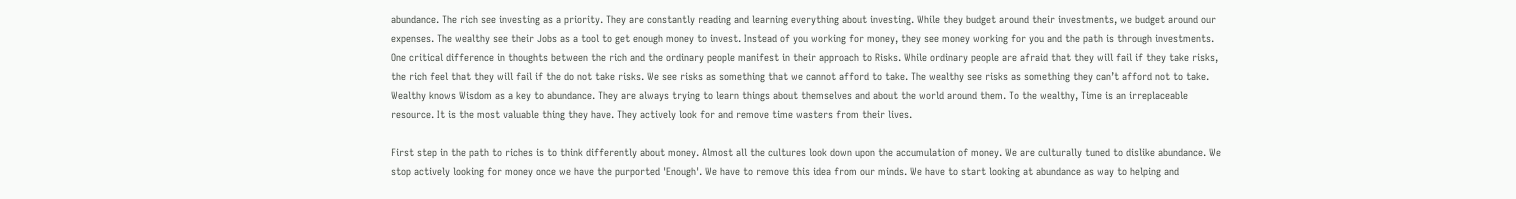abundance. The rich see investing as a priority. They are constantly reading and learning everything about investing. While they budget around their investments, we budget around our expenses. The wealthy see their Jobs as a tool to get enough money to invest. Instead of you working for money, they see money working for you and the path is through investments. One critical difference in thoughts between the rich and the ordinary people manifest in their approach to Risks. While ordinary people are afraid that they will fail if they take risks, the rich feel that they will fail if the do not take risks. We see risks as something that we cannot afford to take. The wealthy see risks as something they can’t afford not to take. Wealthy knows Wisdom as a key to abundance. They are always trying to learn things about themselves and about the world around them. To the wealthy, Time is an irreplaceable resource. It is the most valuable thing they have. They actively look for and remove time wasters from their lives.

First step in the path to riches is to think differently about money. Almost all the cultures look down upon the accumulation of money. We are culturally tuned to dislike abundance. We stop actively looking for money once we have the purported 'Enough'. We have to remove this idea from our minds. We have to start looking at abundance as way to helping and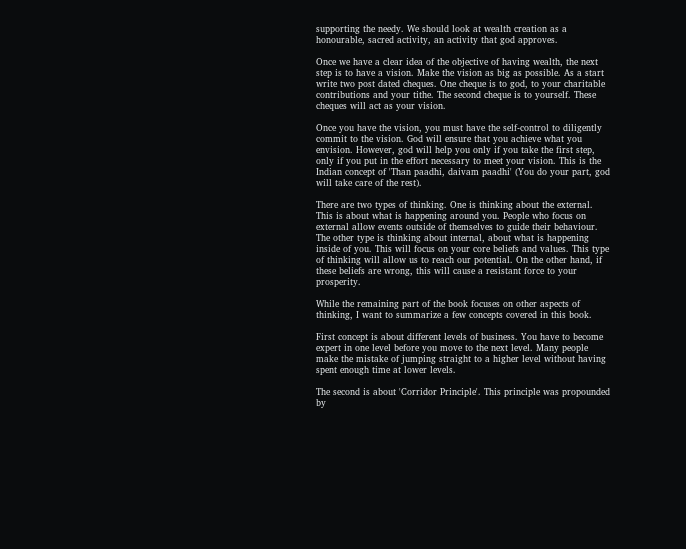supporting the needy. We should look at wealth creation as a honourable, sacred activity, an activity that god approves.

Once we have a clear idea of the objective of having wealth, the next step is to have a vision. Make the vision as big as possible. As a start write two post dated cheques. One cheque is to god, to your charitable contributions and your tithe. The second cheque is to yourself. These cheques will act as your vision.

Once you have the vision, you must have the self-control to diligently commit to the vision. God will ensure that you achieve what you envision. However, god will help you only if you take the first step, only if you put in the effort necessary to meet your vision. This is the Indian concept of 'Than paadhi, daivam paadhi' (You do your part, god will take care of the rest).

There are two types of thinking. One is thinking about the external. This is about what is happening around you. People who focus on external allow events outside of themselves to guide their behaviour. The other type is thinking about internal, about what is happening inside of you. This will focus on your core beliefs and values. This type of thinking will allow us to reach our potential. On the other hand, if these beliefs are wrong, this will cause a resistant force to your prosperity.

While the remaining part of the book focuses on other aspects of thinking, I want to summarize a few concepts covered in this book.

First concept is about different levels of business. You have to become expert in one level before you move to the next level. Many people make the mistake of jumping straight to a higher level without having spent enough time at lower levels.

The second is about 'Corridor Principle'. This principle was propounded by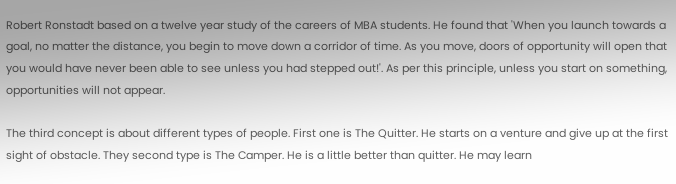Robert Ronstadt based on a twelve year study of the careers of MBA students. He found that 'When you launch towards a goal, no matter the distance, you begin to move down a corridor of time. As you move, doors of opportunity will open that you would have never been able to see unless you had stepped out!'. As per this principle, unless you start on something, opportunities will not appear.

The third concept is about different types of people. First one is The Quitter. He starts on a venture and give up at the first sight of obstacle. They second type is The Camper. He is a little better than quitter. He may learn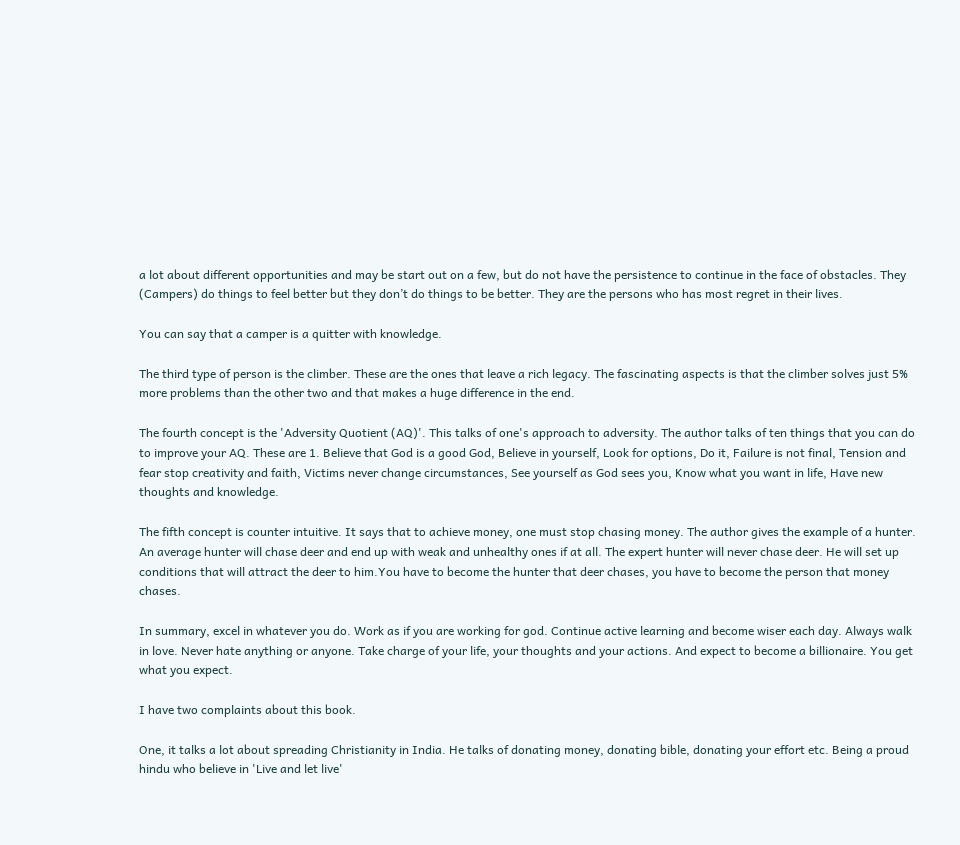a lot about different opportunities and may be start out on a few, but do not have the persistence to continue in the face of obstacles. They (Campers) do things to feel better but they don’t do things to be better. They are the persons who has most regret in their lives.

You can say that a camper is a quitter with knowledge.

The third type of person is the climber. These are the ones that leave a rich legacy. The fascinating aspects is that the climber solves just 5% more problems than the other two and that makes a huge difference in the end.

The fourth concept is the 'Adversity Quotient (AQ)'. This talks of one's approach to adversity. The author talks of ten things that you can do to improve your AQ. These are 1. Believe that God is a good God, Believe in yourself, Look for options, Do it, Failure is not final, Tension and fear stop creativity and faith, Victims never change circumstances, See yourself as God sees you, Know what you want in life, Have new thoughts and knowledge.

The fifth concept is counter intuitive. It says that to achieve money, one must stop chasing money. The author gives the example of a hunter. An average hunter will chase deer and end up with weak and unhealthy ones if at all. The expert hunter will never chase deer. He will set up conditions that will attract the deer to him.You have to become the hunter that deer chases, you have to become the person that money chases.

In summary, excel in whatever you do. Work as if you are working for god. Continue active learning and become wiser each day. Always walk in love. Never hate anything or anyone. Take charge of your life, your thoughts and your actions. And expect to become a billionaire. You get what you expect.

I have two complaints about this book.

One, it talks a lot about spreading Christianity in India. He talks of donating money, donating bible, donating your effort etc. Being a proud hindu who believe in 'Live and let live'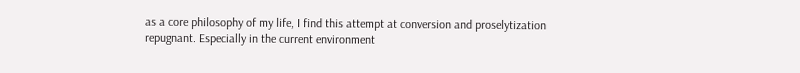as a core philosophy of my life, I find this attempt at conversion and proselytization repugnant. Especially in the current environment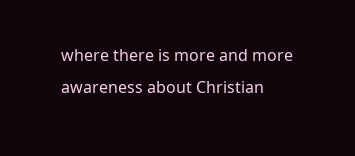where there is more and more awareness about Christian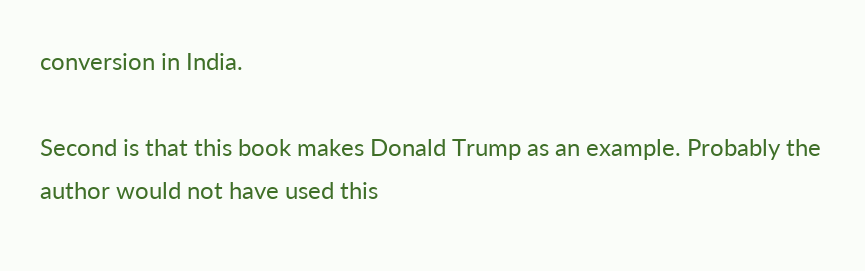conversion in India.

Second is that this book makes Donald Trump as an example. Probably the author would not have used this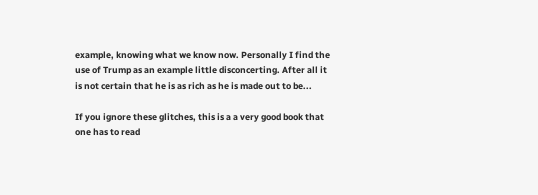example, knowing what we know now. Personally I find the use of Trump as an example little disconcerting. After all it is not certain that he is as rich as he is made out to be...

If you ignore these glitches, this is a a very good book that one has to read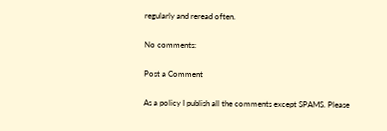regularly and reread often.

No comments:

Post a Comment

As a policy I publish all the comments except SPAMS. Please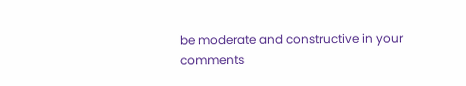be moderate and constructive in your comments